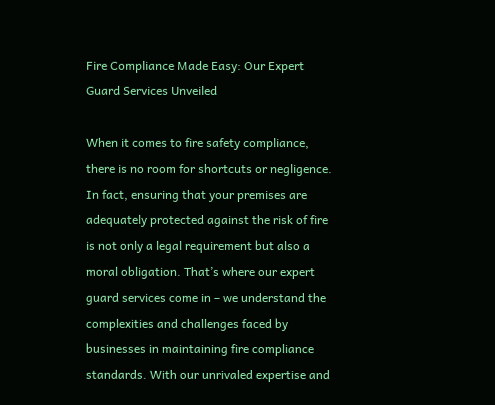Fire Compliance Made Easy: Our Expert Guard Services Unveiled

When it comes to fire safety compliance, there is no room for shortcuts or negligence. In fact, ensuring that your premises are adequately protected against the risk of fire is not only a legal requirement but also a moral obligation. That’s where our expert guard services come in – we understand the complexities and challenges faced by businesses in maintaining fire compliance standards. With our unrivaled expertise and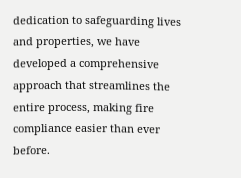dedication to safeguarding lives and properties, we have developed a comprehensive approach that streamlines the entire process, making fire compliance easier than ever before.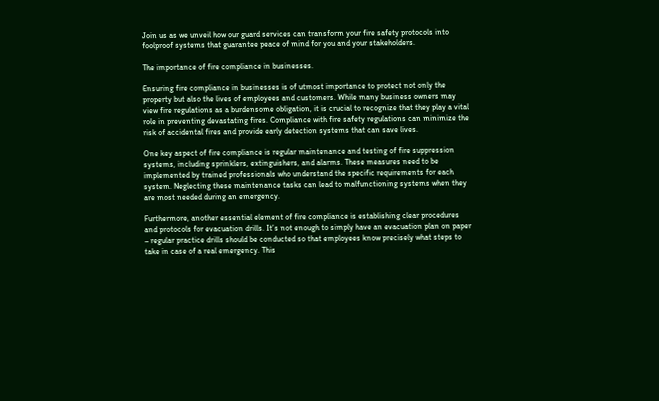Join us as we unveil how our guard services can transform your fire safety protocols into foolproof systems that guarantee peace of mind for you and your stakeholders.

The importance of fire compliance in businesses.

Ensuring fire compliance in businesses is of utmost importance to protect not only the property but also the lives of employees and customers. While many business owners may view fire regulations as a burdensome obligation, it is crucial to recognize that they play a vital role in preventing devastating fires. Compliance with fire safety regulations can minimize the risk of accidental fires and provide early detection systems that can save lives.

One key aspect of fire compliance is regular maintenance and testing of fire suppression systems, including sprinklers, extinguishers, and alarms. These measures need to be implemented by trained professionals who understand the specific requirements for each system. Neglecting these maintenance tasks can lead to malfunctioning systems when they are most needed during an emergency.

Furthermore, another essential element of fire compliance is establishing clear procedures and protocols for evacuation drills. It’s not enough to simply have an evacuation plan on paper – regular practice drills should be conducted so that employees know precisely what steps to take in case of a real emergency. This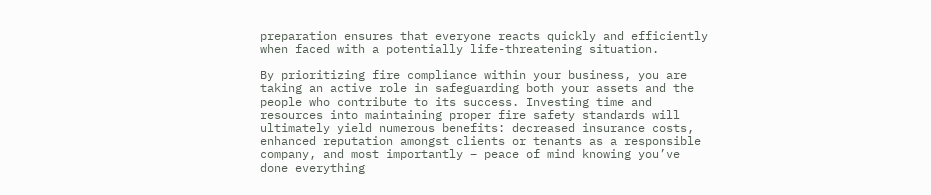preparation ensures that everyone reacts quickly and efficiently when faced with a potentially life-threatening situation.

By prioritizing fire compliance within your business, you are taking an active role in safeguarding both your assets and the people who contribute to its success. Investing time and resources into maintaining proper fire safety standards will ultimately yield numerous benefits: decreased insurance costs, enhanced reputation amongst clients or tenants as a responsible company, and most importantly – peace of mind knowing you’ve done everything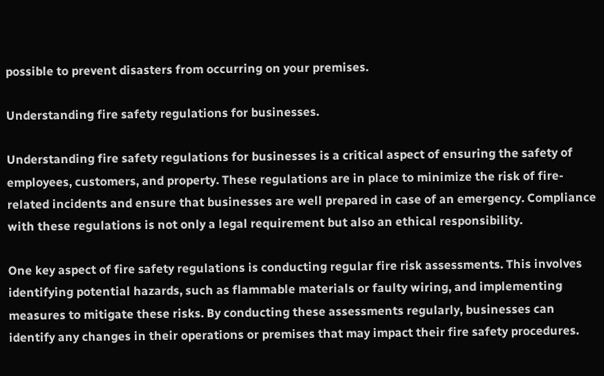possible to prevent disasters from occurring on your premises.

Understanding fire safety regulations for businesses.

Understanding fire safety regulations for businesses is a critical aspect of ensuring the safety of employees, customers, and property. These regulations are in place to minimize the risk of fire-related incidents and ensure that businesses are well prepared in case of an emergency. Compliance with these regulations is not only a legal requirement but also an ethical responsibility.

One key aspect of fire safety regulations is conducting regular fire risk assessments. This involves identifying potential hazards, such as flammable materials or faulty wiring, and implementing measures to mitigate these risks. By conducting these assessments regularly, businesses can identify any changes in their operations or premises that may impact their fire safety procedures.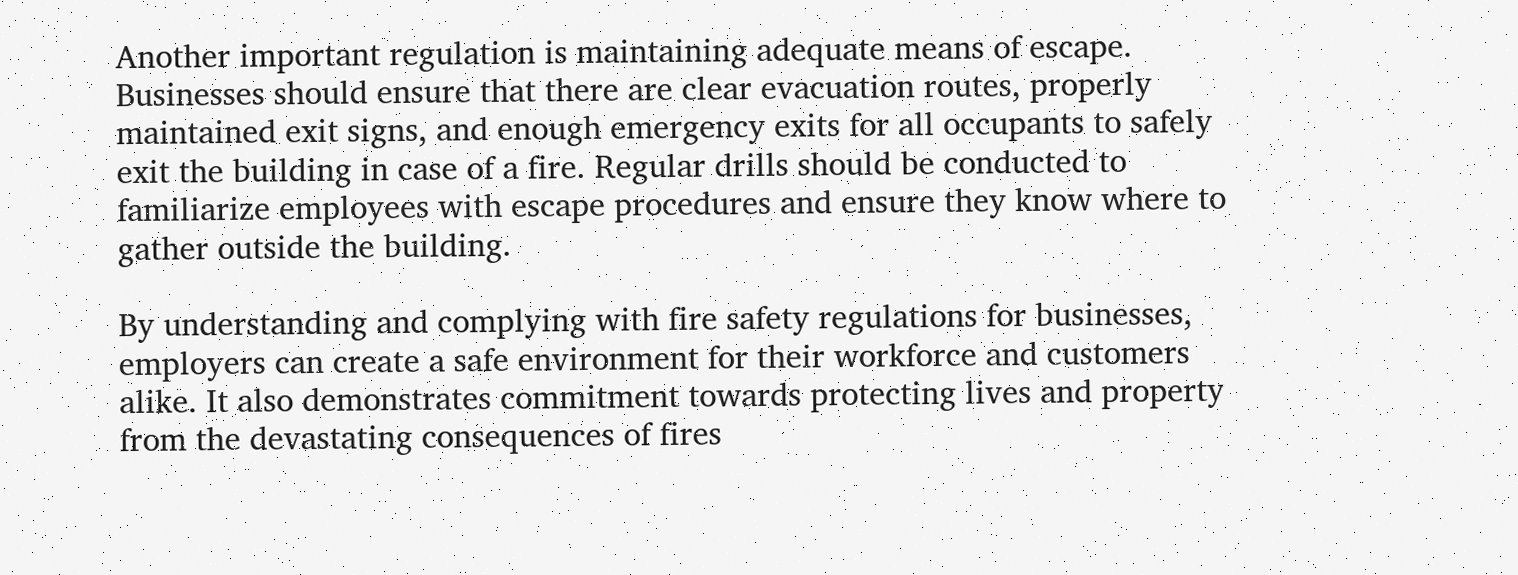Another important regulation is maintaining adequate means of escape. Businesses should ensure that there are clear evacuation routes, properly maintained exit signs, and enough emergency exits for all occupants to safely exit the building in case of a fire. Regular drills should be conducted to familiarize employees with escape procedures and ensure they know where to gather outside the building.

By understanding and complying with fire safety regulations for businesses, employers can create a safe environment for their workforce and customers alike. It also demonstrates commitment towards protecting lives and property from the devastating consequences of fires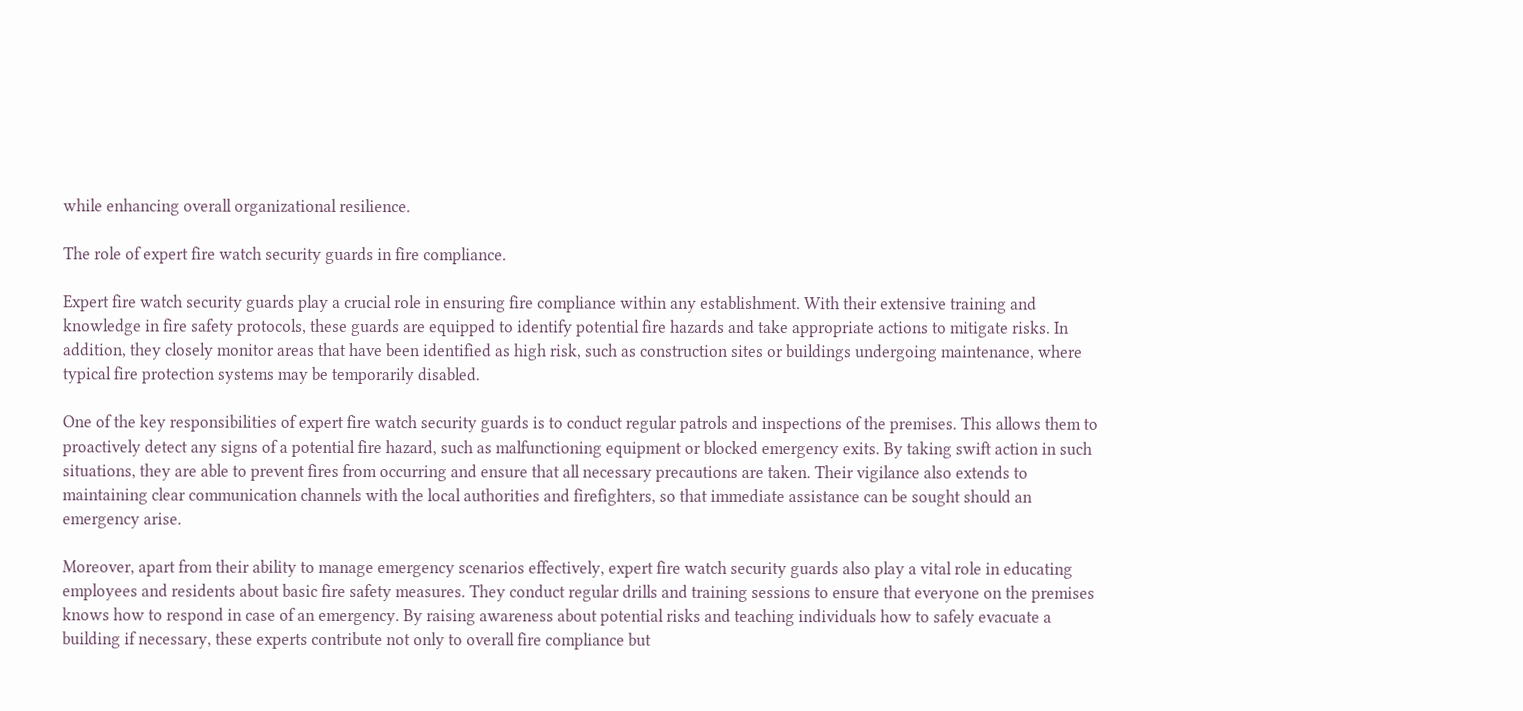while enhancing overall organizational resilience.

The role of expert fire watch security guards in fire compliance.

Expert fire watch security guards play a crucial role in ensuring fire compliance within any establishment. With their extensive training and knowledge in fire safety protocols, these guards are equipped to identify potential fire hazards and take appropriate actions to mitigate risks. In addition, they closely monitor areas that have been identified as high risk, such as construction sites or buildings undergoing maintenance, where typical fire protection systems may be temporarily disabled.

One of the key responsibilities of expert fire watch security guards is to conduct regular patrols and inspections of the premises. This allows them to proactively detect any signs of a potential fire hazard, such as malfunctioning equipment or blocked emergency exits. By taking swift action in such situations, they are able to prevent fires from occurring and ensure that all necessary precautions are taken. Their vigilance also extends to maintaining clear communication channels with the local authorities and firefighters, so that immediate assistance can be sought should an emergency arise.

Moreover, apart from their ability to manage emergency scenarios effectively, expert fire watch security guards also play a vital role in educating employees and residents about basic fire safety measures. They conduct regular drills and training sessions to ensure that everyone on the premises knows how to respond in case of an emergency. By raising awareness about potential risks and teaching individuals how to safely evacuate a building if necessary, these experts contribute not only to overall fire compliance but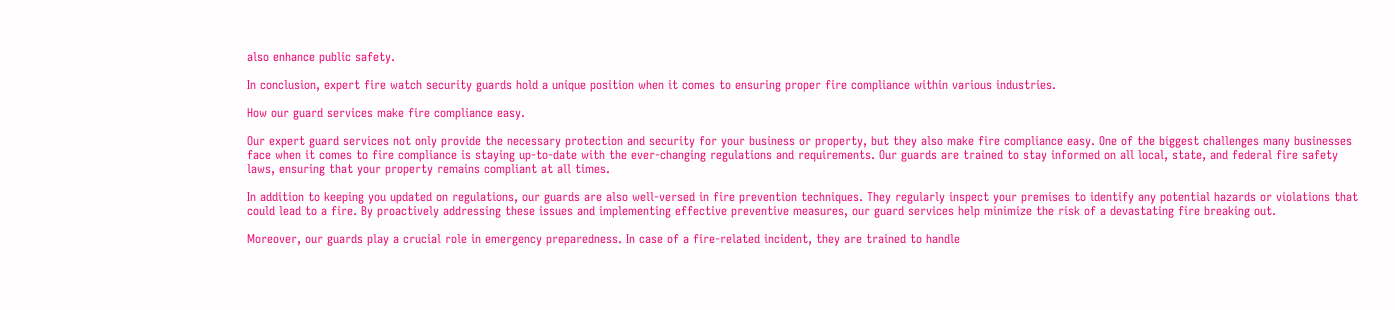also enhance public safety.

In conclusion, expert fire watch security guards hold a unique position when it comes to ensuring proper fire compliance within various industries.

How our guard services make fire compliance easy.

Our expert guard services not only provide the necessary protection and security for your business or property, but they also make fire compliance easy. One of the biggest challenges many businesses face when it comes to fire compliance is staying up-to-date with the ever-changing regulations and requirements. Our guards are trained to stay informed on all local, state, and federal fire safety laws, ensuring that your property remains compliant at all times.

In addition to keeping you updated on regulations, our guards are also well-versed in fire prevention techniques. They regularly inspect your premises to identify any potential hazards or violations that could lead to a fire. By proactively addressing these issues and implementing effective preventive measures, our guard services help minimize the risk of a devastating fire breaking out.

Moreover, our guards play a crucial role in emergency preparedness. In case of a fire-related incident, they are trained to handle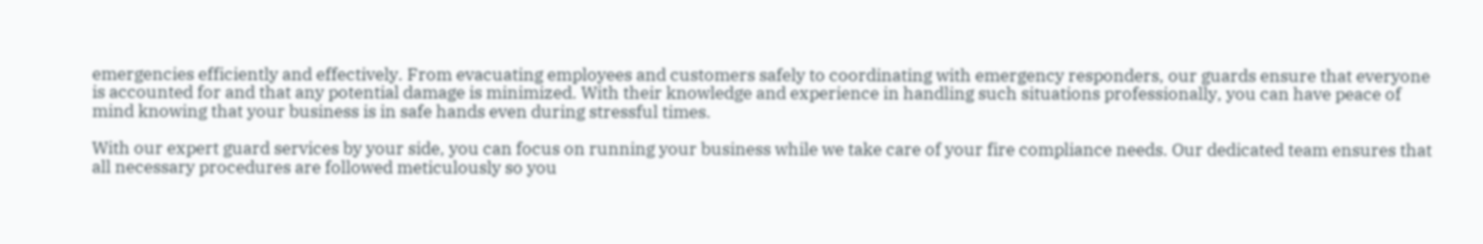emergencies efficiently and effectively. From evacuating employees and customers safely to coordinating with emergency responders, our guards ensure that everyone is accounted for and that any potential damage is minimized. With their knowledge and experience in handling such situations professionally, you can have peace of mind knowing that your business is in safe hands even during stressful times.

With our expert guard services by your side, you can focus on running your business while we take care of your fire compliance needs. Our dedicated team ensures that all necessary procedures are followed meticulously so you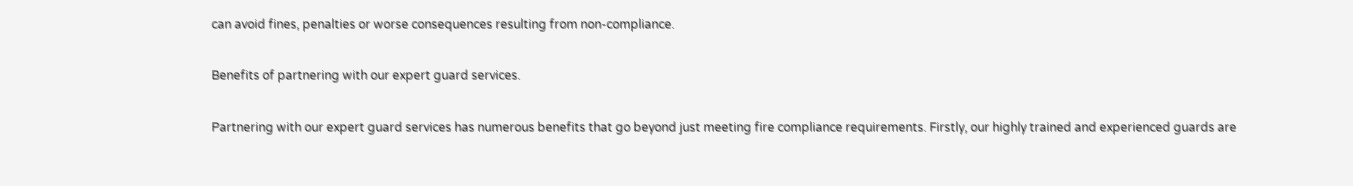can avoid fines, penalties or worse consequences resulting from non-compliance.

Benefits of partnering with our expert guard services.

Partnering with our expert guard services has numerous benefits that go beyond just meeting fire compliance requirements. Firstly, our highly trained and experienced guards are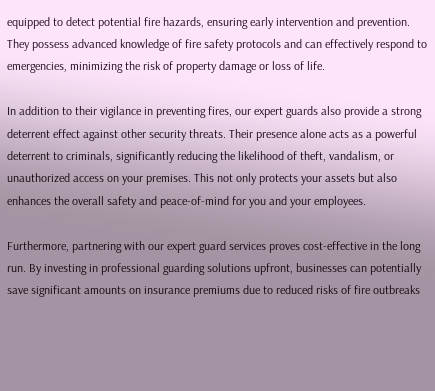equipped to detect potential fire hazards, ensuring early intervention and prevention. They possess advanced knowledge of fire safety protocols and can effectively respond to emergencies, minimizing the risk of property damage or loss of life.

In addition to their vigilance in preventing fires, our expert guards also provide a strong deterrent effect against other security threats. Their presence alone acts as a powerful deterrent to criminals, significantly reducing the likelihood of theft, vandalism, or unauthorized access on your premises. This not only protects your assets but also enhances the overall safety and peace-of-mind for you and your employees.

Furthermore, partnering with our expert guard services proves cost-effective in the long run. By investing in professional guarding solutions upfront, businesses can potentially save significant amounts on insurance premiums due to reduced risks of fire outbreaks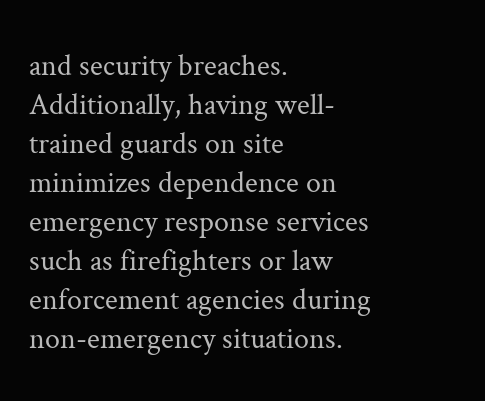and security breaches. Additionally, having well-trained guards on site minimizes dependence on emergency response services such as firefighters or law enforcement agencies during non-emergency situations.